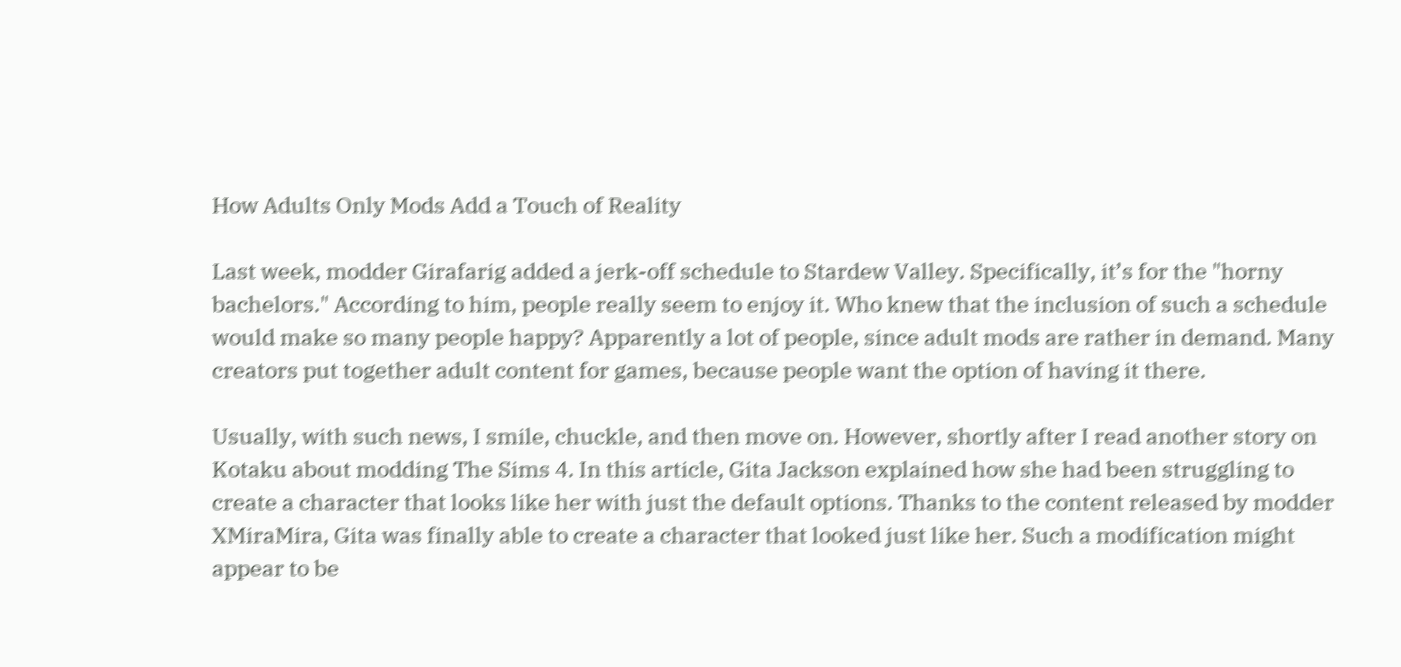How Adults Only Mods Add a Touch of Reality

Last week, modder Girafarig added a jerk-off schedule to Stardew Valley. Specifically, it’s for the "horny bachelors." According to him, people really seem to enjoy it. Who knew that the inclusion of such a schedule would make so many people happy? Apparently a lot of people, since adult mods are rather in demand. Many creators put together adult content for games, because people want the option of having it there.

Usually, with such news, I smile, chuckle, and then move on. However, shortly after I read another story on Kotaku about modding The Sims 4. In this article, Gita Jackson explained how she had been struggling to create a character that looks like her with just the default options. Thanks to the content released by modder XMiraMira, Gita was finally able to create a character that looked just like her. Such a modification might appear to be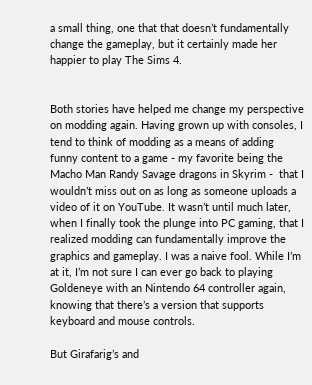a small thing, one that that doesn’t fundamentally change the gameplay, but it certainly made her happier to play The Sims 4.


Both stories have helped me change my perspective on modding again. Having grown up with consoles, I tend to think of modding as a means of adding funny content to a game - my favorite being the Macho Man Randy Savage dragons in Skyrim -  that I wouldn’t miss out on as long as someone uploads a video of it on YouTube. It wasn’t until much later, when I finally took the plunge into PC gaming, that I realized modding can fundamentally improve the graphics and gameplay. I was a naive fool. While I’m at it, I’m not sure I can ever go back to playing Goldeneye with an Nintendo 64 controller again, knowing that there’s a version that supports keyboard and mouse controls.

But Girafarig’s and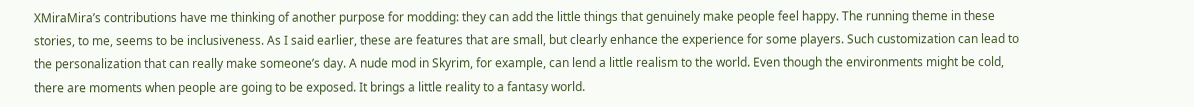XMiraMira’s contributions have me thinking of another purpose for modding: they can add the little things that genuinely make people feel happy. The running theme in these stories, to me, seems to be inclusiveness. As I said earlier, these are features that are small, but clearly enhance the experience for some players. Such customization can lead to the personalization that can really make someone’s day. A nude mod in Skyrim, for example, can lend a little realism to the world. Even though the environments might be cold, there are moments when people are going to be exposed. It brings a little reality to a fantasy world.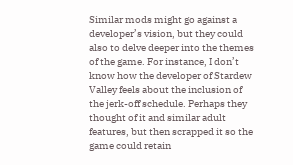Similar mods might go against a developer’s vision, but they could also to delve deeper into the themes of the game. For instance, I don’t know how the developer of Stardew Valley feels about the inclusion of the jerk-off schedule. Perhaps they thought of it and similar adult features, but then scrapped it so the game could retain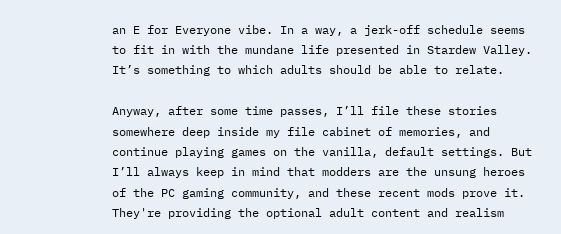an E for Everyone vibe. In a way, a jerk-off schedule seems to fit in with the mundane life presented in Stardew Valley. It’s something to which adults should be able to relate.

Anyway, after some time passes, I’ll file these stories somewhere deep inside my file cabinet of memories, and continue playing games on the vanilla, default settings. But I’ll always keep in mind that modders are the unsung heroes of the PC gaming community, and these recent mods prove it. They're providing the optional adult content and realism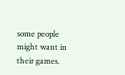some people might want in their games.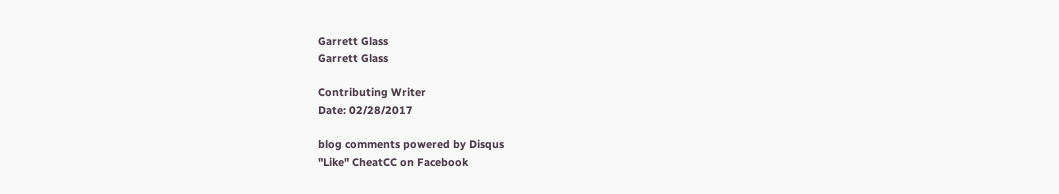Garrett Glass
Garrett Glass

Contributing Writer
Date: 02/28/2017

blog comments powered by Disqus
"Like" CheatCC on Facebook